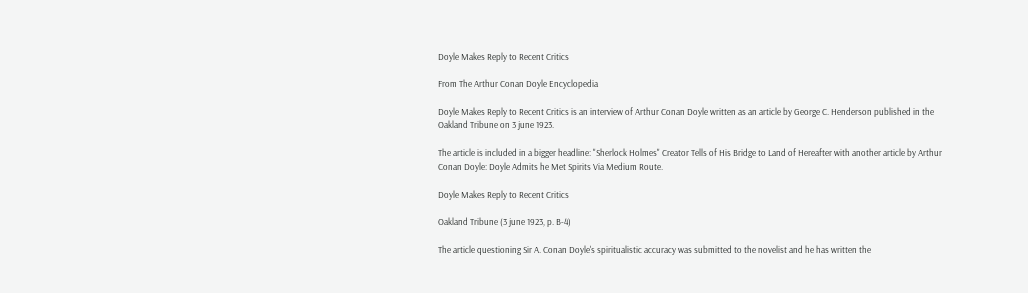Doyle Makes Reply to Recent Critics

From The Arthur Conan Doyle Encyclopedia

Doyle Makes Reply to Recent Critics is an interview of Arthur Conan Doyle written as an article by George C. Henderson published in the Oakland Tribune on 3 june 1923.

The article is included in a bigger headline: "Sherlock Holmes" Creator Tells of His Bridge to Land of Hereafter with another article by Arthur Conan Doyle: Doyle Admits he Met Spirits Via Medium Route.

Doyle Makes Reply to Recent Critics

Oakland Tribune (3 june 1923, p. B-4)

The article questioning Sir A. Conan Doyle's spiritualistic accuracy was submitted to the novelist and he has written the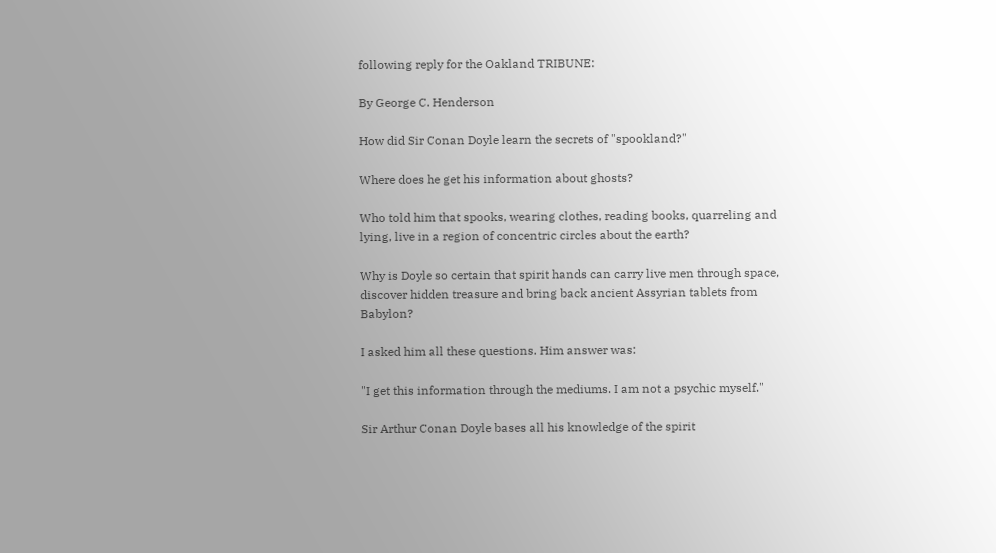following reply for the Oakland TRIBUNE:

By George C. Henderson

How did Sir Conan Doyle learn the secrets of "spookland?"

Where does he get his information about ghosts?

Who told him that spooks, wearing clothes, reading books, quarreling and lying, live in a region of concentric circles about the earth?

Why is Doyle so certain that spirit hands can carry live men through space, discover hidden treasure and bring back ancient Assyrian tablets from Babylon?

I asked him all these questions. Him answer was:

"I get this information through the mediums. I am not a psychic myself."

Sir Arthur Conan Doyle bases all his knowledge of the spirit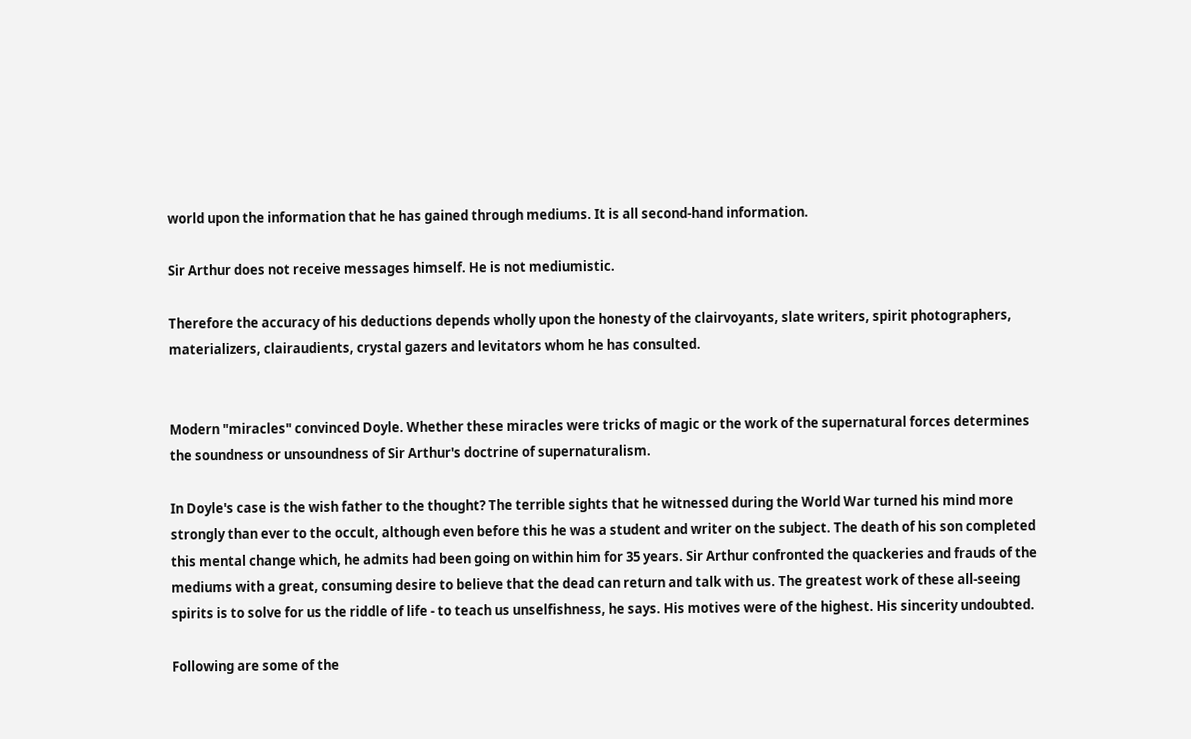world upon the information that he has gained through mediums. It is all second-hand information.

Sir Arthur does not receive messages himself. He is not mediumistic.

Therefore the accuracy of his deductions depends wholly upon the honesty of the clairvoyants, slate writers, spirit photographers, materializers, clairaudients, crystal gazers and levitators whom he has consulted.


Modern "miracles" convinced Doyle. Whether these miracles were tricks of magic or the work of the supernatural forces determines the soundness or unsoundness of Sir Arthur's doctrine of supernaturalism.

In Doyle's case is the wish father to the thought? The terrible sights that he witnessed during the World War turned his mind more strongly than ever to the occult, although even before this he was a student and writer on the subject. The death of his son completed this mental change which, he admits had been going on within him for 35 years. Sir Arthur confronted the quackeries and frauds of the mediums with a great, consuming desire to believe that the dead can return and talk with us. The greatest work of these all-seeing spirits is to solve for us the riddle of life - to teach us unselfishness, he says. His motives were of the highest. His sincerity undoubted.

Following are some of the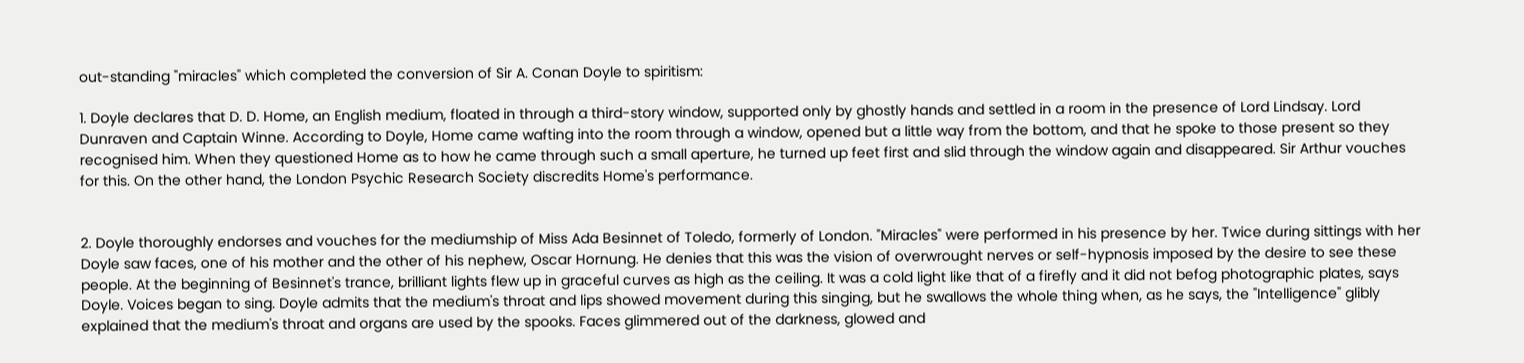out-standing "miracles" which completed the conversion of Sir A. Conan Doyle to spiritism:

1. Doyle declares that D. D. Home, an English medium, floated in through a third-story window, supported only by ghostly hands and settled in a room in the presence of Lord Lindsay. Lord Dunraven and Captain Winne. According to Doyle, Home came wafting into the room through a window, opened but a little way from the bottom, and that he spoke to those present so they recognised him. When they questioned Home as to how he came through such a small aperture, he turned up feet first and slid through the window again and disappeared. Sir Arthur vouches for this. On the other hand, the London Psychic Research Society discredits Home's performance.


2. Doyle thoroughly endorses and vouches for the mediumship of Miss Ada Besinnet of Toledo, formerly of London. "Miracles" were performed in his presence by her. Twice during sittings with her Doyle saw faces, one of his mother and the other of his nephew, Oscar Hornung. He denies that this was the vision of overwrought nerves or self-hypnosis imposed by the desire to see these people. At the beginning of Besinnet's trance, brilliant lights flew up in graceful curves as high as the ceiling. It was a cold light like that of a firefly and it did not befog photographic plates, says Doyle. Voices began to sing. Doyle admits that the medium's throat and lips showed movement during this singing, but he swallows the whole thing when, as he says, the "Intelligence" glibly explained that the medium's throat and organs are used by the spooks. Faces glimmered out of the darkness, glowed and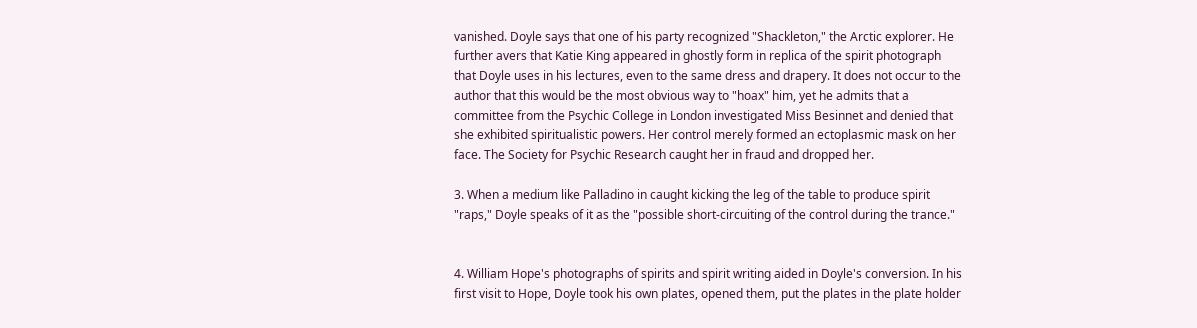vanished. Doyle says that one of his party recognized "Shackleton," the Arctic explorer. He further avers that Katie King appeared in ghostly form in replica of the spirit photograph that Doyle uses in his lectures, even to the same dress and drapery. It does not occur to the author that this would be the most obvious way to "hoax" him, yet he admits that a committee from the Psychic College in London investigated Miss Besinnet and denied that she exhibited spiritualistic powers. Her control merely formed an ectoplasmic mask on her face. The Society for Psychic Research caught her in fraud and dropped her.

3. When a medium like Palladino in caught kicking the leg of the table to produce spirit "raps," Doyle speaks of it as the "possible short-circuiting of the control during the trance."


4. William Hope's photographs of spirits and spirit writing aided in Doyle's conversion. In his first visit to Hope, Doyle took his own plates, opened them, put the plates in the plate holder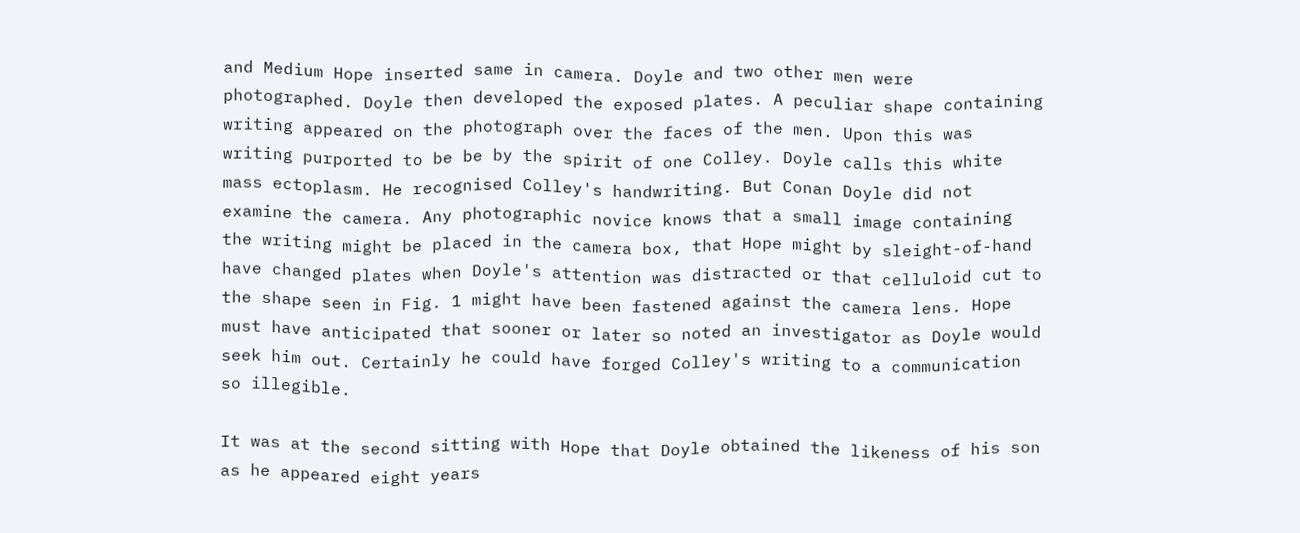and Medium Hope inserted same in camera. Doyle and two other men were photographed. Doyle then developed the exposed plates. A peculiar shape containing writing appeared on the photograph over the faces of the men. Upon this was writing purported to be be by the spirit of one Colley. Doyle calls this white mass ectoplasm. He recognised Colley's handwriting. But Conan Doyle did not examine the camera. Any photographic novice knows that a small image containing the writing might be placed in the camera box, that Hope might by sleight-of-hand have changed plates when Doyle's attention was distracted or that celluloid cut to the shape seen in Fig. 1 might have been fastened against the camera lens. Hope must have anticipated that sooner or later so noted an investigator as Doyle would seek him out. Certainly he could have forged Colley's writing to a communication so illegible.

It was at the second sitting with Hope that Doyle obtained the likeness of his son as he appeared eight years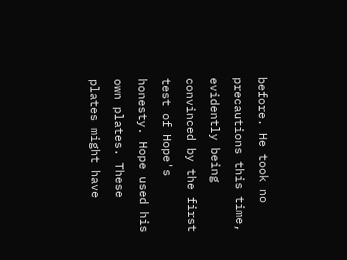before. He took no precautions this time, evidently being convinced by the first test of Hope's honesty. Hope used his own plates. These plates might have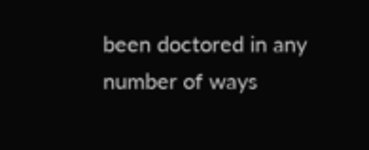been doctored in any number of ways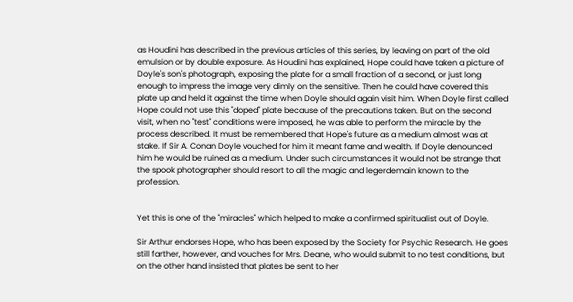as Houdini has described in the previous articles of this series, by leaving on part of the old emulsion or by double exposure. As Houdini has explained, Hope could have taken a picture of Doyle's son's photograph, exposing the plate for a small fraction of a second, or just long enough to impress the image very dimly on the sensitive. Then he could have covered this plate up and held it against the time when Doyle should again visit him. When Doyle first called Hope could not use this "doped" plate because of the precautions taken. But on the second visit, when no "test" conditions were imposed, he was able to perform the miracle by the process described. It must be remembered that Hope's future as a medium almost was at stake. If Sir A. Conan Doyle vouched for him it meant fame and wealth. If Doyle denounced him he would be ruined as a medium. Under such circumstances it would not be strange that the spook photographer should resort to all the magic and legerdemain known to the profession.


Yet this is one of the "miracles" which helped to make a confirmed spiritualist out of Doyle.

Sir Arthur endorses Hope, who has been exposed by the Society for Psychic Research. He goes still farther, however, and vouches for Mrs. Deane, who would submit to no test conditions, but on the other hand insisted that plates be sent to her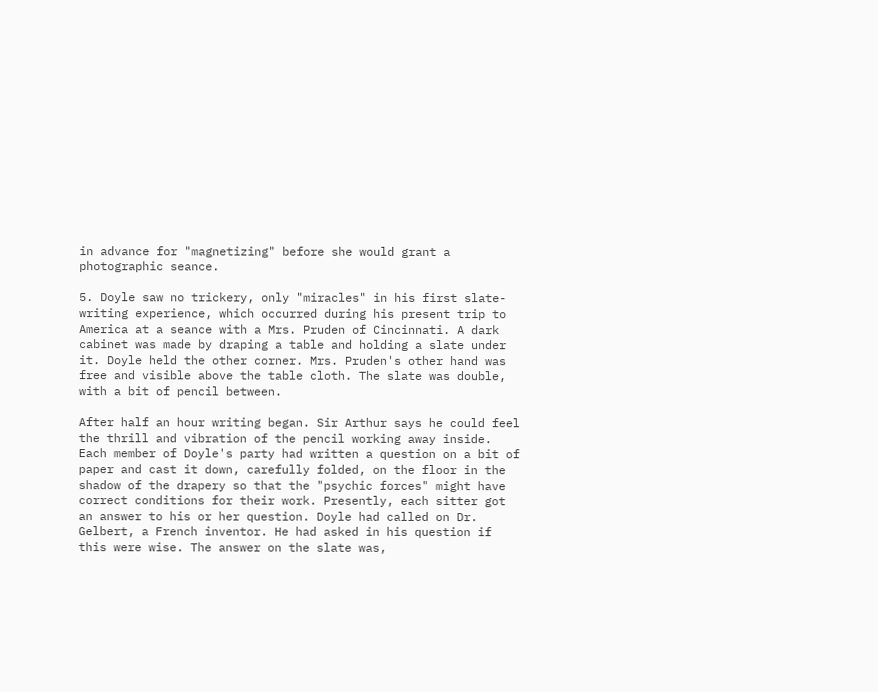in advance for "magnetizing" before she would grant a photographic seance.

5. Doyle saw no trickery, only "miracles" in his first slate-writing experience, which occurred during his present trip to America at a seance with a Mrs. Pruden of Cincinnati. A dark cabinet was made by draping a table and holding a slate under it. Doyle held the other corner. Mrs. Pruden's other hand was free and visible above the table cloth. The slate was double, with a bit of pencil between.

After half an hour writing began. Sir Arthur says he could feel the thrill and vibration of the pencil working away inside. Each member of Doyle's party had written a question on a bit of paper and cast it down, carefully folded, on the floor in the shadow of the drapery so that the "psychic forces" might have correct conditions for their work. Presently, each sitter got an answer to his or her question. Doyle had called on Dr. Gelbert, a French inventor. He had asked in his question if this were wise. The answer on the slate was,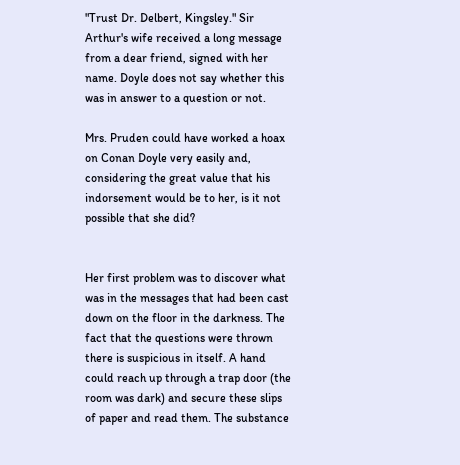"Trust Dr. Delbert, Kingsley." Sir Arthur's wife received a long message from a dear friend, signed with her name. Doyle does not say whether this was in answer to a question or not.

Mrs. Pruden could have worked a hoax on Conan Doyle very easily and, considering the great value that his indorsement would be to her, is it not possible that she did?


Her first problem was to discover what was in the messages that had been cast down on the floor in the darkness. The fact that the questions were thrown there is suspicious in itself. A hand could reach up through a trap door (the room was dark) and secure these slips of paper and read them. The substance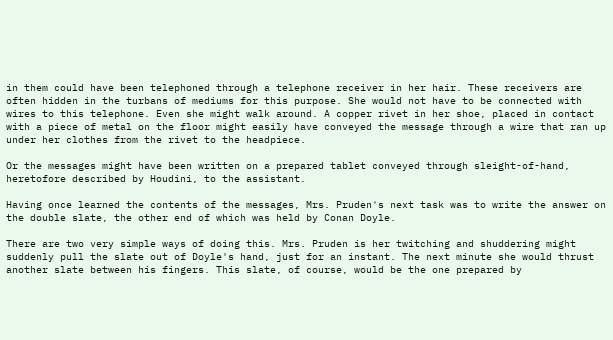in them could have been telephoned through a telephone receiver in her hair. These receivers are often hidden in the turbans of mediums for this purpose. She would not have to be connected with wires to this telephone. Even she might walk around. A copper rivet in her shoe, placed in contact with a piece of metal on the floor might easily have conveyed the message through a wire that ran up under her clothes from the rivet to the headpiece.

Or the messages might have been written on a prepared tablet conveyed through sleight-of-hand, heretofore described by Houdini, to the assistant.

Having once learned the contents of the messages, Mrs. Pruden's next task was to write the answer on the double slate, the other end of which was held by Conan Doyle.

There are two very simple ways of doing this. Mrs. Pruden is her twitching and shuddering might suddenly pull the slate out of Doyle's hand, just for an instant. The next minute she would thrust another slate between his fingers. This slate, of course, would be the one prepared by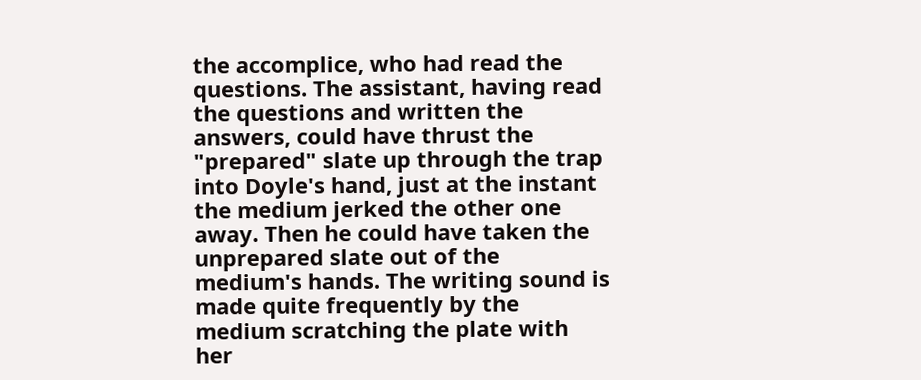the accomplice, who had read the questions. The assistant, having read the questions and written the answers, could have thrust the "prepared" slate up through the trap into Doyle's hand, just at the instant the medium jerked the other one away. Then he could have taken the unprepared slate out of the medium's hands. The writing sound is made quite frequently by the medium scratching the plate with her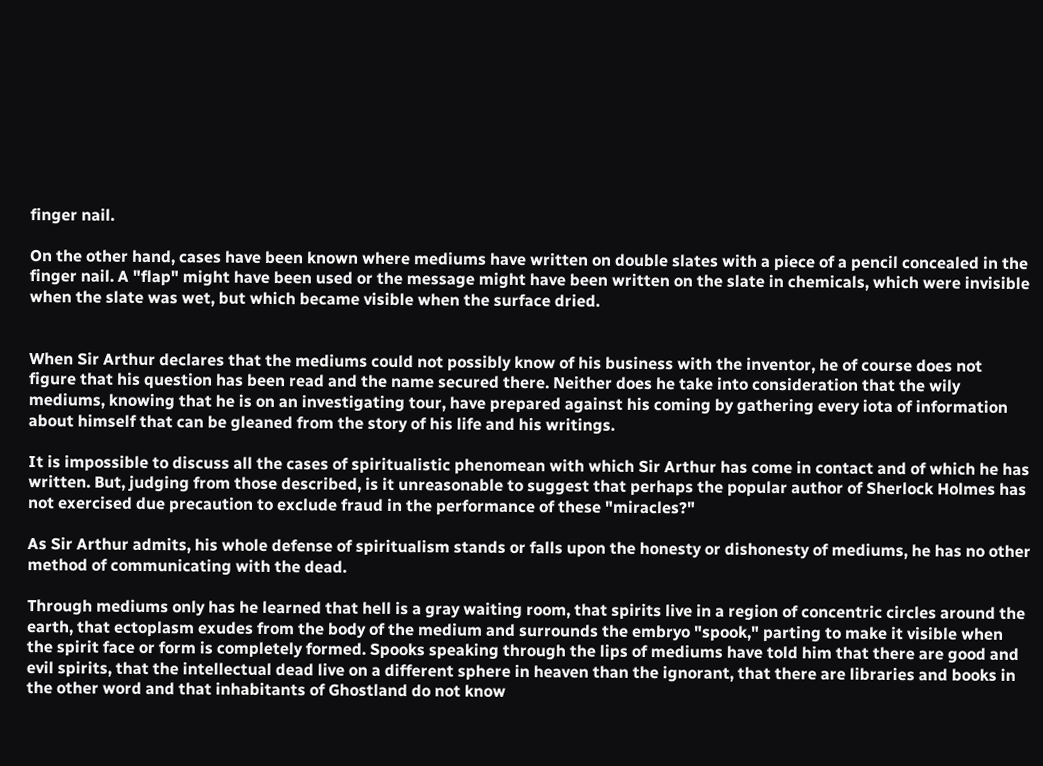finger nail.

On the other hand, cases have been known where mediums have written on double slates with a piece of a pencil concealed in the finger nail. A "flap" might have been used or the message might have been written on the slate in chemicals, which were invisible when the slate was wet, but which became visible when the surface dried.


When Sir Arthur declares that the mediums could not possibly know of his business with the inventor, he of course does not figure that his question has been read and the name secured there. Neither does he take into consideration that the wily mediums, knowing that he is on an investigating tour, have prepared against his coming by gathering every iota of information about himself that can be gleaned from the story of his life and his writings.

It is impossible to discuss all the cases of spiritualistic phenomean with which Sir Arthur has come in contact and of which he has written. But, judging from those described, is it unreasonable to suggest that perhaps the popular author of Sherlock Holmes has not exercised due precaution to exclude fraud in the performance of these "miracles?"

As Sir Arthur admits, his whole defense of spiritualism stands or falls upon the honesty or dishonesty of mediums, he has no other method of communicating with the dead.

Through mediums only has he learned that hell is a gray waiting room, that spirits live in a region of concentric circles around the earth, that ectoplasm exudes from the body of the medium and surrounds the embryo "spook," parting to make it visible when the spirit face or form is completely formed. Spooks speaking through the lips of mediums have told him that there are good and evil spirits, that the intellectual dead live on a different sphere in heaven than the ignorant, that there are libraries and books in the other word and that inhabitants of Ghostland do not know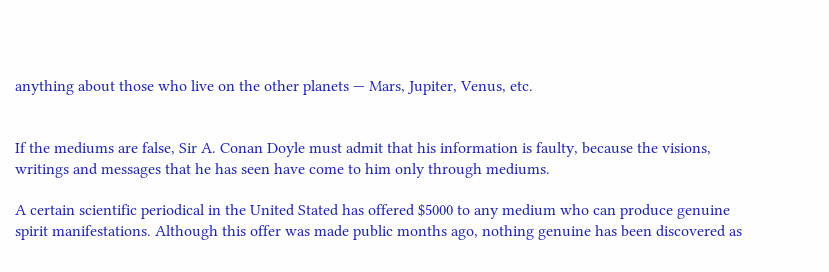anything about those who live on the other planets — Mars, Jupiter, Venus, etc.


If the mediums are false, Sir A. Conan Doyle must admit that his information is faulty, because the visions, writings and messages that he has seen have come to him only through mediums.

A certain scientific periodical in the United Stated has offered $5000 to any medium who can produce genuine spirit manifestations. Although this offer was made public months ago, nothing genuine has been discovered as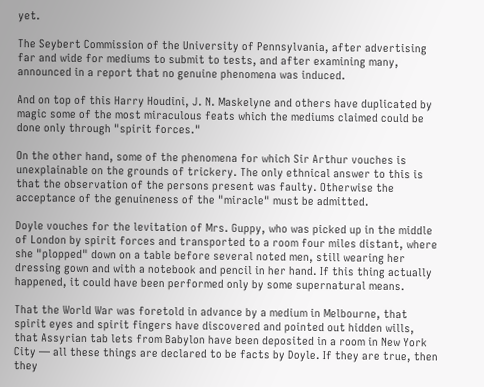yet.

The Seybert Commission of the University of Pennsylvania, after advertising far and wide for mediums to submit to tests, and after examining many, announced in a report that no genuine phenomena was induced.

And on top of this Harry Houdini, J. N. Maskelyne and others have duplicated by magic some of the most miraculous feats which the mediums claimed could be done only through "spirit forces."

On the other hand, some of the phenomena for which Sir Arthur vouches is unexplainable on the grounds of trickery. The only ethnical answer to this is that the observation of the persons present was faulty. Otherwise the acceptance of the genuineness of the "miracle" must be admitted.

Doyle vouches for the levitation of Mrs. Guppy, who was picked up in the middle of London by spirit forces and transported to a room four miles distant, where she "plopped" down on a table before several noted men, still wearing her dressing gown and with a notebook and pencil in her hand. If this thing actually happened, it could have been performed only by some supernatural means.

That the World War was foretold in advance by a medium in Melbourne, that spirit eyes and spirit fingers have discovered and pointed out hidden wills, that Assyrian tab lets from Babylon have been deposited in a room in New York City — all these things are declared to be facts by Doyle. If they are true, then they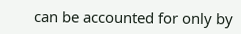can be accounted for only by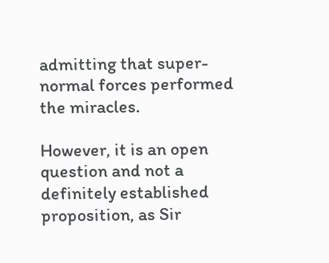admitting that super-normal forces performed the miracles.

However, it is an open question and not a definitely established proposition, as Sir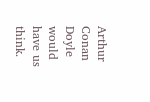Arthur Conan Doyle would have us think.